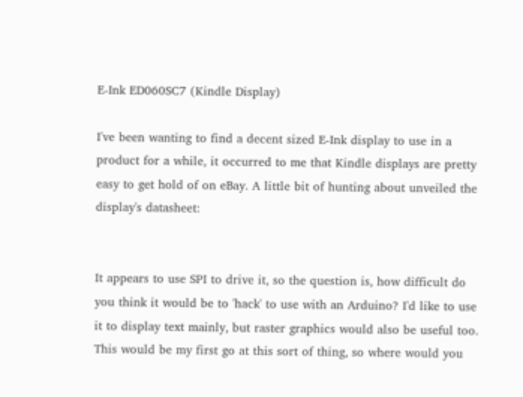E-Ink ED060SC7 (Kindle Display)

I've been wanting to find a decent sized E-Ink display to use in a product for a while, it occurred to me that Kindle displays are pretty easy to get hold of on eBay. A little bit of hunting about unveiled the display's datasheet:


It appears to use SPI to drive it, so the question is, how difficult do you think it would be to 'hack' to use with an Arduino? I'd like to use it to display text mainly, but raster graphics would also be useful too. This would be my first go at this sort of thing, so where would you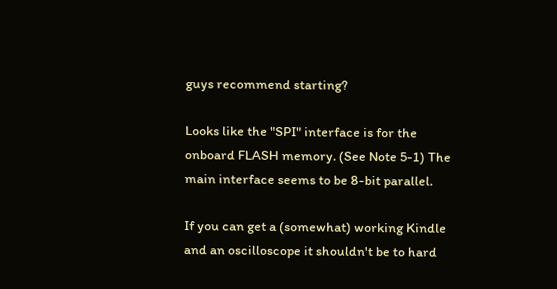guys recommend starting?

Looks like the "SPI" interface is for the onboard FLASH memory. (See Note 5-1) The main interface seems to be 8-bit parallel.

If you can get a (somewhat) working Kindle and an oscilloscope it shouldn't be to hard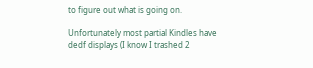to figure out what is going on.

Unfortunately most partial Kindles have dedf displays (I know I trashed 2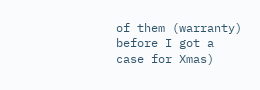of them (warranty) before I got a case for Xmas)